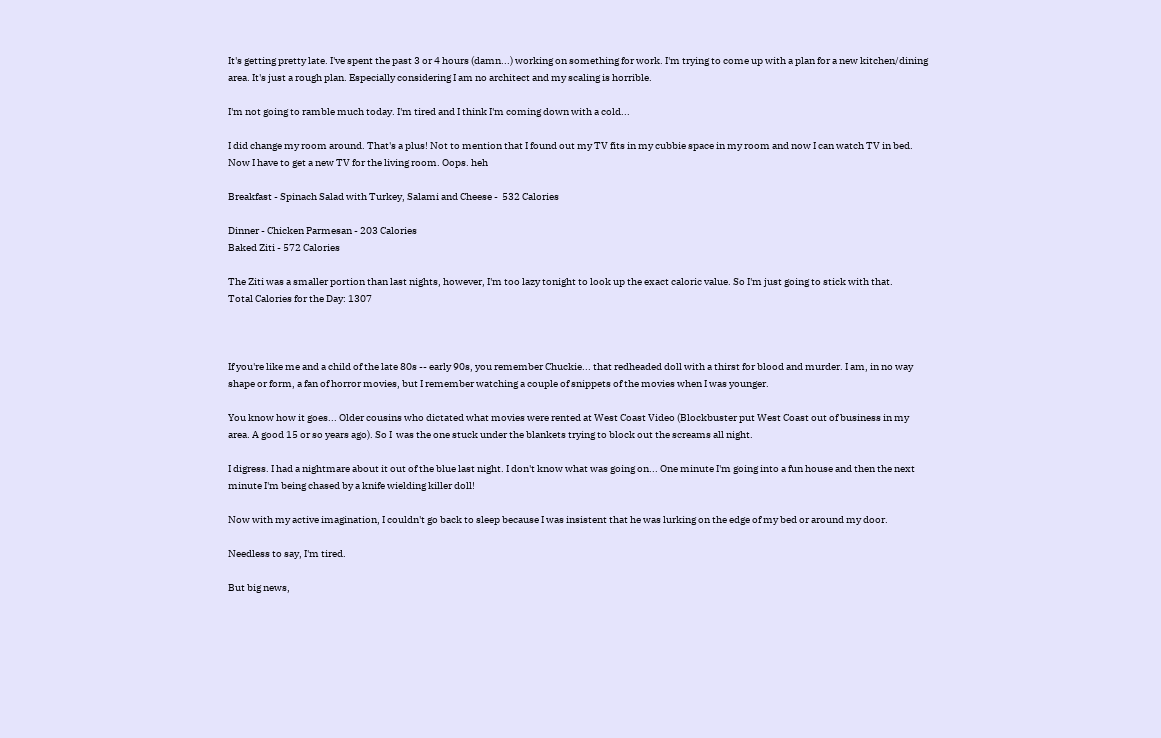It's getting pretty late. I've spent the past 3 or 4 hours (damn...) working on something for work. I'm trying to come up with a plan for a new kitchen/dining area. It's just a rough plan. Especially considering I am no architect and my scaling is horrible.

I'm not going to ramble much today. I'm tired and I think I'm coming down with a cold...

I did change my room around. That's a plus! Not to mention that I found out my TV fits in my cubbie space in my room and now I can watch TV in bed. Now I have to get a new TV for the living room. Oops. heh

Breakfast - Spinach Salad with Turkey, Salami and Cheese -  532 Calories

Dinner - Chicken Parmesan - 203 Calories
Baked Ziti - 572 Calories

The Ziti was a smaller portion than last nights, however, I'm too lazy tonight to look up the exact caloric value. So I'm just going to stick with that.
Total Calories for the Day: 1307



If you're like me and a child of the late 80s -- early 90s, you remember Chuckie... that redheaded doll with a thirst for blood and murder. I am, in no way shape or form, a fan of horror movies, but I remember watching a couple of snippets of the movies when I was younger.

You know how it goes... Older cousins who dictated what movies were rented at West Coast Video (Blockbuster put West Coast out of business in my area. A good 15 or so years ago). So I  was the one stuck under the blankets trying to block out the screams all night.

I digress. I had a nightmare about it out of the blue last night. I don't know what was going on... One minute I'm going into a fun house and then the next minute I'm being chased by a knife wielding killer doll!

Now with my active imagination, I couldn't go back to sleep because I was insistent that he was lurking on the edge of my bed or around my door.

Needless to say, I'm tired.

But big news,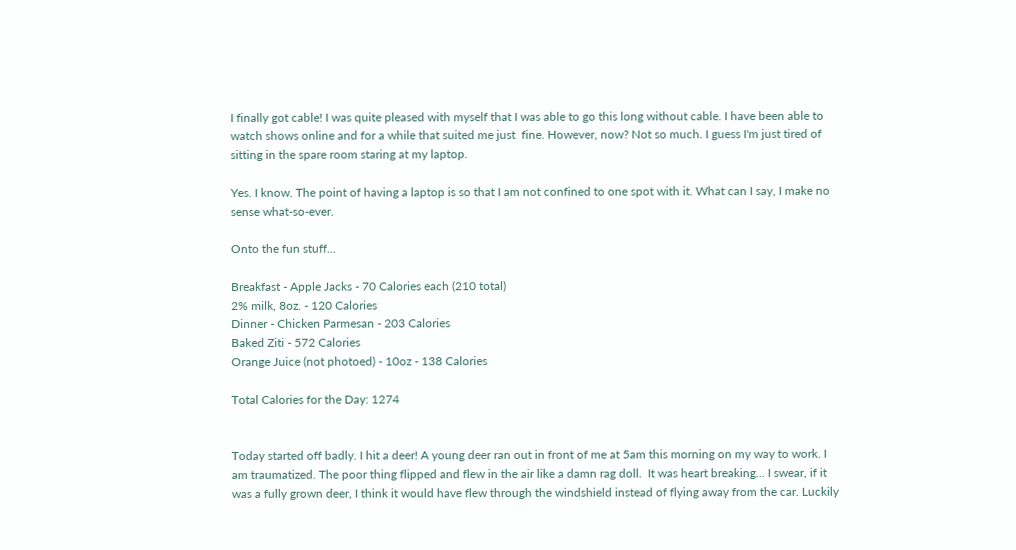I finally got cable! I was quite pleased with myself that I was able to go this long without cable. I have been able to watch shows online and for a while that suited me just  fine. However, now? Not so much. I guess I'm just tired of sitting in the spare room staring at my laptop.

Yes. I know. The point of having a laptop is so that I am not confined to one spot with it. What can I say, I make no sense what-so-ever.

Onto the fun stuff...

Breakfast - Apple Jacks - 70 Calories each (210 total)
2% milk, 8oz. - 120 Calories
Dinner - Chicken Parmesan - 203 Calories
Baked Ziti - 572 Calories
Orange Juice (not photoed) - 10oz - 138 Calories

Total Calories for the Day: 1274


Today started off badly. I hit a deer! A young deer ran out in front of me at 5am this morning on my way to work. I am traumatized. The poor thing flipped and flew in the air like a damn rag doll.  It was heart breaking... I swear, if it was a fully grown deer, I think it would have flew through the windshield instead of flying away from the car. Luckily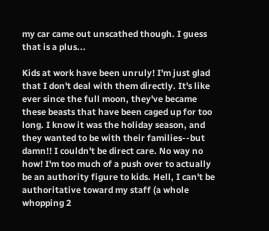my car came out unscathed though. I guess that is a plus...

Kids at work have been unruly! I'm just glad that I don't deal with them directly. It's like ever since the full moon, they've became these beasts that have been caged up for too long. I know it was the holiday season, and they wanted to be with their families--but damn!! I couldn't be direct care. No way no how! I'm too much of a push over to actually be an authority figure to kids. Hell, I can't be authoritative toward my staff (a whole whopping 2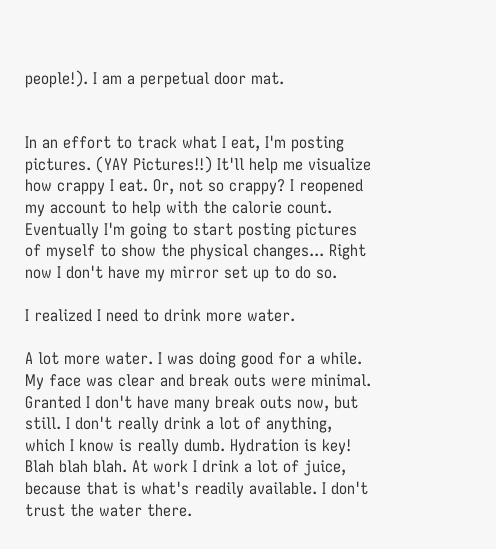people!). I am a perpetual door mat.


In an effort to track what I eat, I'm posting pictures. (YAY Pictures!!) It'll help me visualize how crappy I eat. Or, not so crappy? I reopened my account to help with the calorie count. Eventually I'm going to start posting pictures of myself to show the physical changes... Right now I don't have my mirror set up to do so.

I realized I need to drink more water.

A lot more water. I was doing good for a while. My face was clear and break outs were minimal.   Granted I don't have many break outs now, but still. I don't really drink a lot of anything, which I know is really dumb. Hydration is key! Blah blah blah. At work I drink a lot of juice, because that is what's readily available. I don't trust the water there.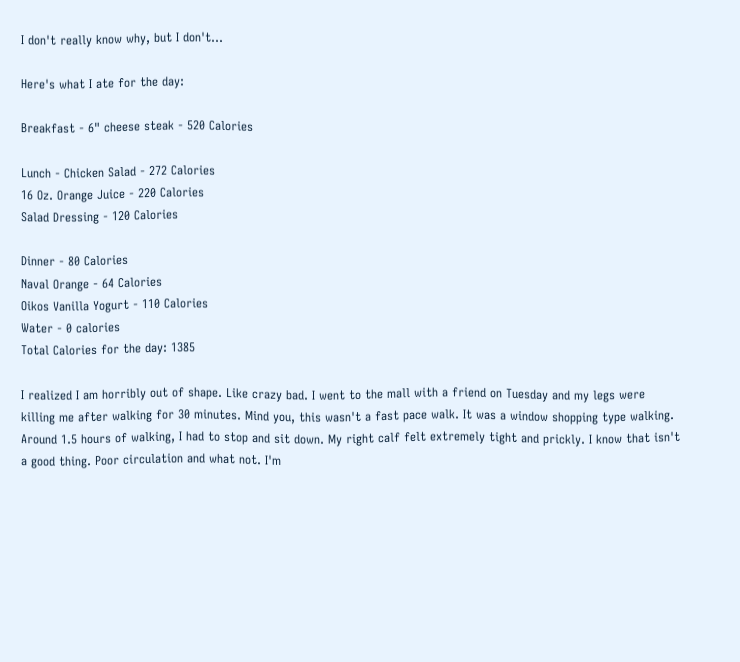I don't really know why, but I don't...

Here's what I ate for the day:

Breakfast - 6" cheese steak - 520 Calories

Lunch - Chicken Salad - 272 Calories
16 Oz. Orange Juice - 220 Calories
Salad Dressing - 120 Calories

Dinner - 80 Calories
Naval Orange - 64 Calories
Oikos Vanilla Yogurt - 110 Calories
Water - 0 calories
Total Calories for the day: 1385

I realized I am horribly out of shape. Like crazy bad. I went to the mall with a friend on Tuesday and my legs were killing me after walking for 30 minutes. Mind you, this wasn't a fast pace walk. It was a window shopping type walking. Around 1.5 hours of walking, I had to stop and sit down. My right calf felt extremely tight and prickly. I know that isn't a good thing. Poor circulation and what not. I'm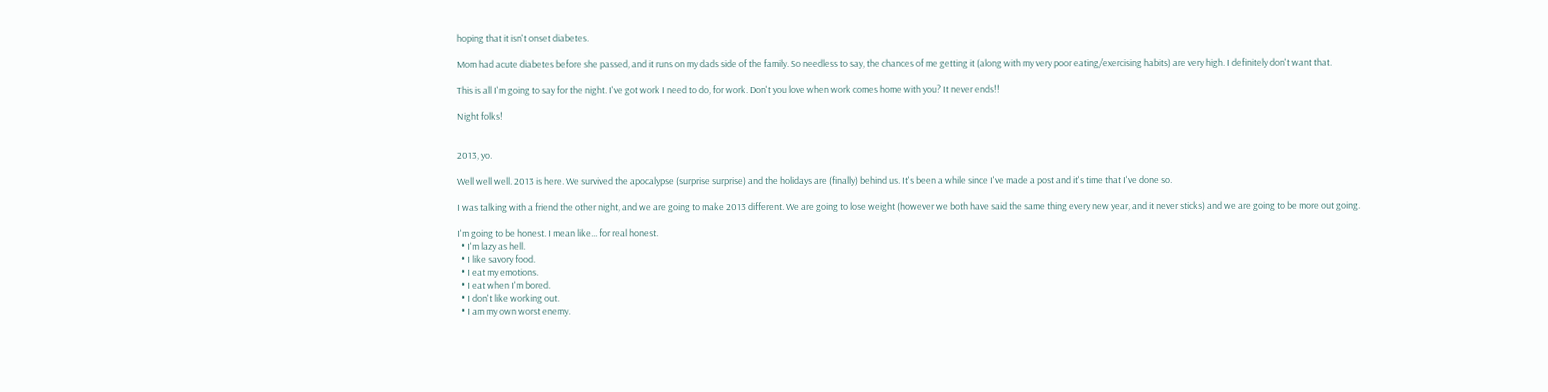hoping that it isn't onset diabetes.

Mom had acute diabetes before she passed, and it runs on my dads side of the family. So needless to say, the chances of me getting it (along with my very poor eating/exercising habits) are very high. I definitely don't want that.

This is all I'm going to say for the night. I've got work I need to do, for work. Don't you love when work comes home with you? It never ends!!

Night folks!


2013, yo.

Well well well. 2013 is here. We survived the apocalypse (surprise surprise) and the holidays are (finally) behind us. It's been a while since I've made a post and it's time that I've done so.

I was talking with a friend the other night, and we are going to make 2013 different. We are going to lose weight (however we both have said the same thing every new year, and it never sticks) and we are going to be more out going.

I'm going to be honest. I mean like... for real honest.
  • I'm lazy as hell.
  • I like savory food.
  • I eat my emotions.
  • I eat when I'm bored.
  • I don't like working out.
  • I am my own worst enemy.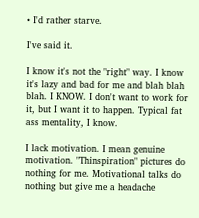• I'd rather starve.

I've said it.

I know it's not the "right" way. I know it's lazy and bad for me and blah blah blah. I KNOW. I don't want to work for it, but I want it to happen. Typical fat ass mentality, I know.

I lack motivation. I mean genuine motivation. "Thinspiration" pictures do nothing for me. Motivational talks do nothing but give me a headache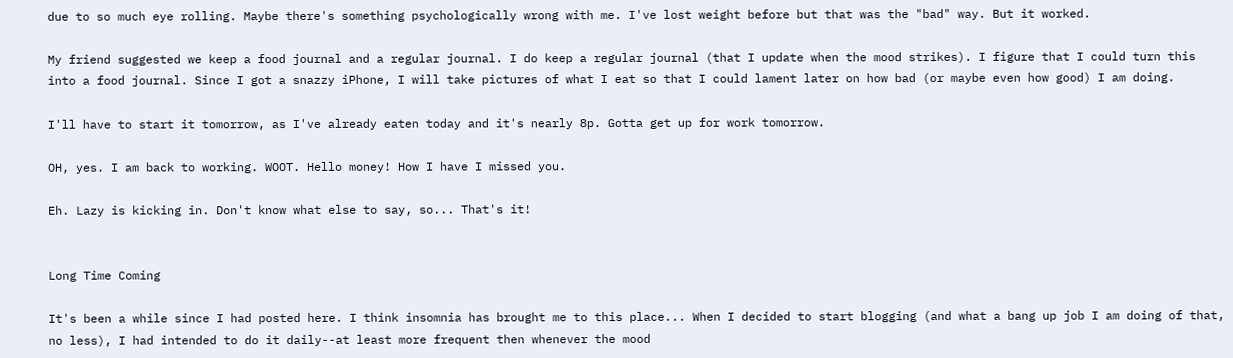due to so much eye rolling. Maybe there's something psychologically wrong with me. I've lost weight before but that was the "bad" way. But it worked.

My friend suggested we keep a food journal and a regular journal. I do keep a regular journal (that I update when the mood strikes). I figure that I could turn this into a food journal. Since I got a snazzy iPhone, I will take pictures of what I eat so that I could lament later on how bad (or maybe even how good) I am doing.

I'll have to start it tomorrow, as I've already eaten today and it's nearly 8p. Gotta get up for work tomorrow.

OH, yes. I am back to working. WOOT. Hello money! How I have I missed you.

Eh. Lazy is kicking in. Don't know what else to say, so... That's it!


Long Time Coming

It's been a while since I had posted here. I think insomnia has brought me to this place... When I decided to start blogging (and what a bang up job I am doing of that, no less), I had intended to do it daily--at least more frequent then whenever the mood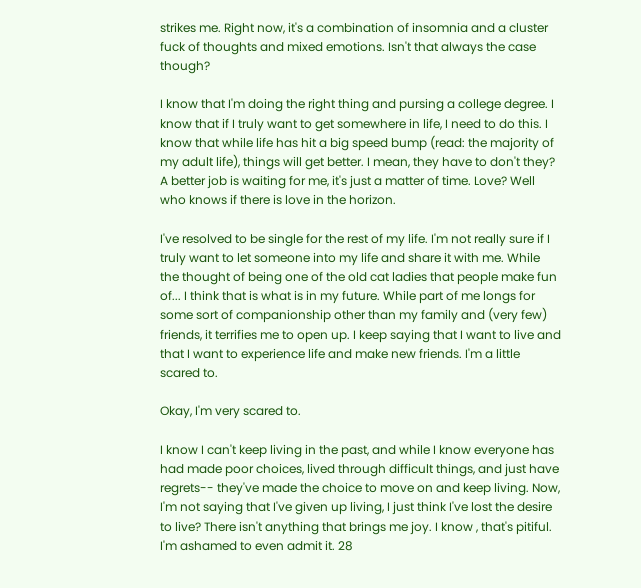strikes me. Right now, it's a combination of insomnia and a cluster fuck of thoughts and mixed emotions. Isn't that always the case though?

I know that I'm doing the right thing and pursing a college degree. I know that if I truly want to get somewhere in life, I need to do this. I know that while life has hit a big speed bump (read: the majority of my adult life), things will get better. I mean, they have to don't they? A better job is waiting for me, it's just a matter of time. Love? Well who knows if there is love in the horizon.

I've resolved to be single for the rest of my life. I'm not really sure if I truly want to let someone into my life and share it with me. While the thought of being one of the old cat ladies that people make fun of... I think that is what is in my future. While part of me longs for some sort of companionship other than my family and (very few) friends, it terrifies me to open up. I keep saying that I want to live and that I want to experience life and make new friends. I'm a little scared to.

Okay, I'm very scared to.

I know I can't keep living in the past, and while I know everyone has had made poor choices, lived through difficult things, and just have regrets-- they've made the choice to move on and keep living. Now, I'm not saying that I've given up living, I just think I've lost the desire to live? There isn't anything that brings me joy. I know , that's pitiful. I'm ashamed to even admit it. 28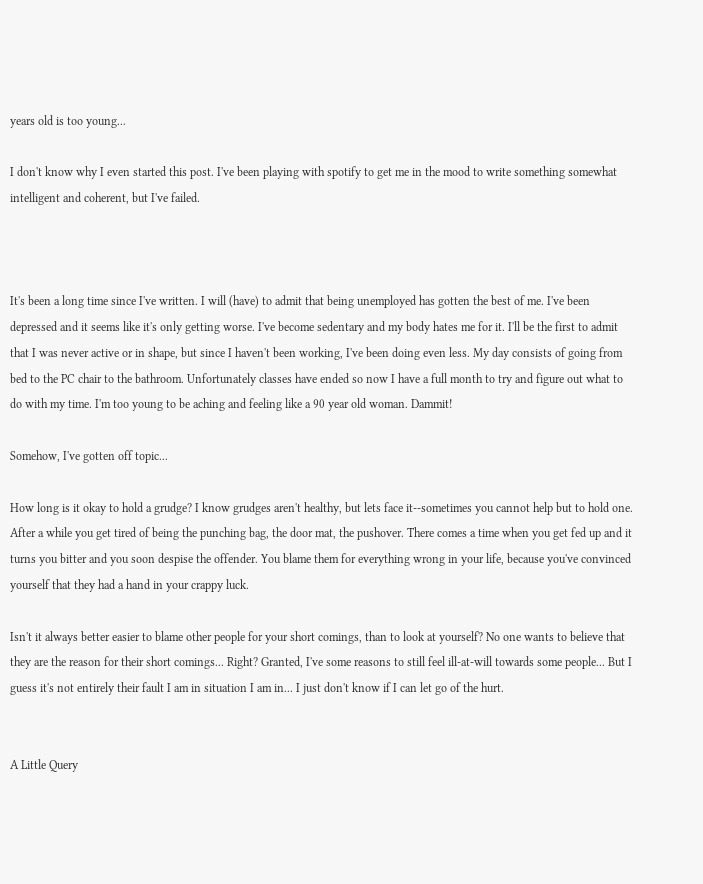years old is too young...

I don't know why I even started this post. I've been playing with spotify to get me in the mood to write something somewhat intelligent and coherent, but I've failed.



It's been a long time since I've written. I will (have) to admit that being unemployed has gotten the best of me. I've been depressed and it seems like it's only getting worse. I've become sedentary and my body hates me for it. I'll be the first to admit that I was never active or in shape, but since I haven't been working, I've been doing even less. My day consists of going from bed to the PC chair to the bathroom. Unfortunately classes have ended so now I have a full month to try and figure out what to do with my time. I'm too young to be aching and feeling like a 90 year old woman. Dammit!

Somehow, I've gotten off topic...

How long is it okay to hold a grudge? I know grudges aren't healthy, but lets face it--sometimes you cannot help but to hold one. After a while you get tired of being the punching bag, the door mat, the pushover. There comes a time when you get fed up and it turns you bitter and you soon despise the offender. You blame them for everything wrong in your life, because you've convinced yourself that they had a hand in your crappy luck.

Isn't it always better easier to blame other people for your short comings, than to look at yourself? No one wants to believe that they are the reason for their short comings... Right? Granted, I've some reasons to still feel ill-at-will towards some people... But I guess it's not entirely their fault I am in situation I am in... I just don't know if I can let go of the hurt.


A Little Query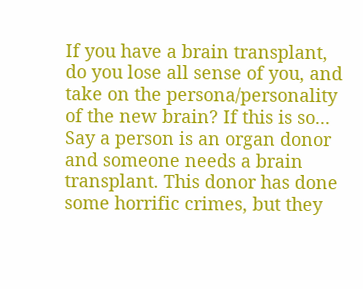If you have a brain transplant, do you lose all sense of you, and take on the persona/personality of the new brain? If this is so... Say a person is an organ donor and someone needs a brain transplant. This donor has done some horrific crimes, but they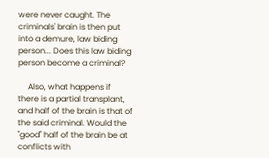were never caught. The criminals' brain is then put into a demure, law biding person... Does this law biding person become a criminal?

     Also, what happens if there is a partial transplant, and half of the brain is that of the said criminal. Would the "good" half of the brain be at conflicts with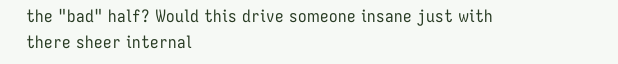the "bad" half? Would this drive someone insane just with there sheer internal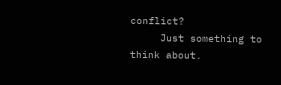conflict?
     Just something to think about.